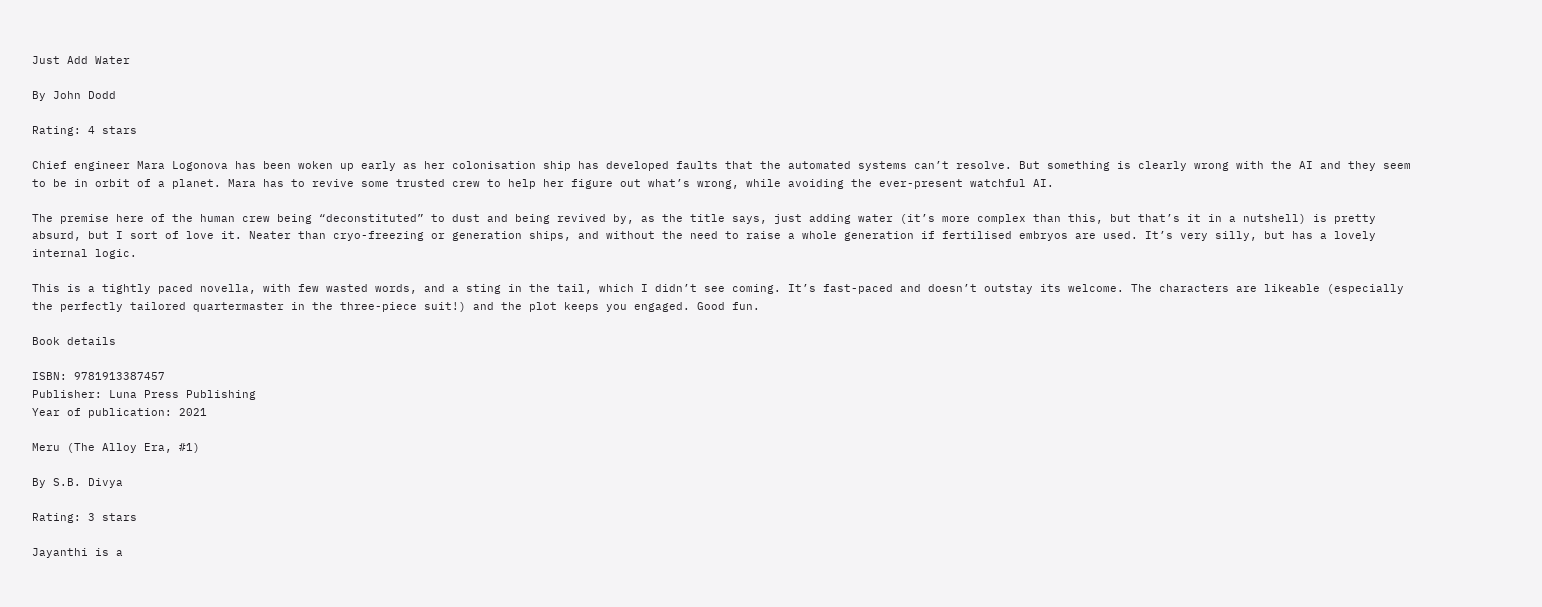Just Add Water

By John Dodd

Rating: 4 stars

Chief engineer Mara Logonova has been woken up early as her colonisation ship has developed faults that the automated systems can’t resolve. But something is clearly wrong with the AI and they seem to be in orbit of a planet. Mara has to revive some trusted crew to help her figure out what’s wrong, while avoiding the ever-present watchful AI.

The premise here of the human crew being “deconstituted” to dust and being revived by, as the title says, just adding water (it’s more complex than this, but that’s it in a nutshell) is pretty absurd, but I sort of love it. Neater than cryo-freezing or generation ships, and without the need to raise a whole generation if fertilised embryos are used. It’s very silly, but has a lovely internal logic.

This is a tightly paced novella, with few wasted words, and a sting in the tail, which I didn’t see coming. It’s fast-paced and doesn’t outstay its welcome. The characters are likeable (especially the perfectly tailored quartermaster in the three-piece suit!) and the plot keeps you engaged. Good fun.

Book details

ISBN: 9781913387457
Publisher: Luna Press Publishing
Year of publication: 2021

Meru (The Alloy Era, #1)

By S.B. Divya

Rating: 3 stars

Jayanthi is a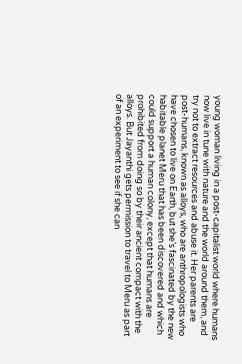young woman living in a post-capitalist world where humans now live in tune with nature and the world around them, and try not to extract resources and abuse it. Her parents are post-humans, known as alloys, who are anthropologists who have chosen to live on Earth, but she’s fascinated by the new habitable planet Meru that has been discovered and which could support a human colony, except that humans are prohibited from doing so by their ancient compact with the alloys. But Jayanthi gets permission to travel to Meru as part of an experiment to see if she can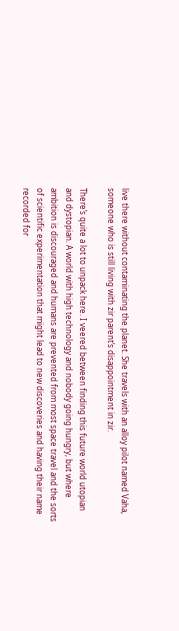live there without contaminating the planet. She travels with an alloy pilot named Vaha, someone who is still living with zir parent’s disappointment in zir.

There’s quite a lot to unpack here. I veered between finding this future world utopian and dystopian. A world with high technology and nobody going hungry, but where ambition is discouraged and humans are prevented from most space travel and the sorts of scientific experimentation that might lead to new discoveries and having their name recorded for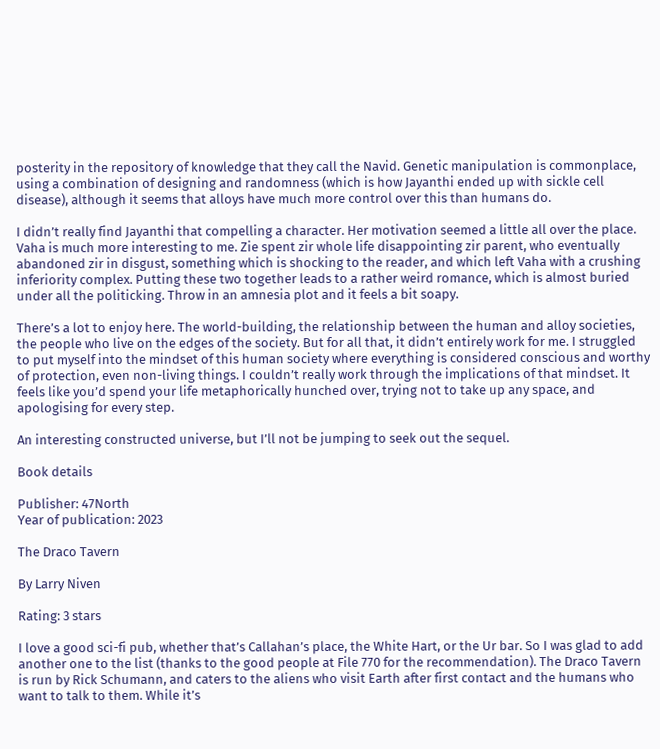posterity in the repository of knowledge that they call the Navid. Genetic manipulation is commonplace, using a combination of designing and randomness (which is how Jayanthi ended up with sickle cell disease), although it seems that alloys have much more control over this than humans do.

I didn’t really find Jayanthi that compelling a character. Her motivation seemed a little all over the place. Vaha is much more interesting to me. Zie spent zir whole life disappointing zir parent, who eventually abandoned zir in disgust, something which is shocking to the reader, and which left Vaha with a crushing inferiority complex. Putting these two together leads to a rather weird romance, which is almost buried under all the politicking. Throw in an amnesia plot and it feels a bit soapy.

There’s a lot to enjoy here. The world-building, the relationship between the human and alloy societies, the people who live on the edges of the society. But for all that, it didn’t entirely work for me. I struggled to put myself into the mindset of this human society where everything is considered conscious and worthy of protection, even non-living things. I couldn’t really work through the implications of that mindset. It feels like you’d spend your life metaphorically hunched over, trying not to take up any space, and apologising for every step.

An interesting constructed universe, but I’ll not be jumping to seek out the sequel.

Book details

Publisher: 47North
Year of publication: 2023

The Draco Tavern

By Larry Niven

Rating: 3 stars

I love a good sci-fi pub, whether that’s Callahan’s place, the White Hart, or the Ur bar. So I was glad to add another one to the list (thanks to the good people at File 770 for the recommendation). The Draco Tavern is run by Rick Schumann, and caters to the aliens who visit Earth after first contact and the humans who want to talk to them. While it’s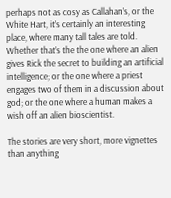perhaps not as cosy as Callahan’s, or the White Hart, it’s certainly an interesting place, where many tall tales are told. Whether that’s the the one where an alien gives Rick the secret to building an artificial intelligence; or the one where a priest engages two of them in a discussion about god; or the one where a human makes a wish off an alien bioscientist.

The stories are very short, more vignettes than anything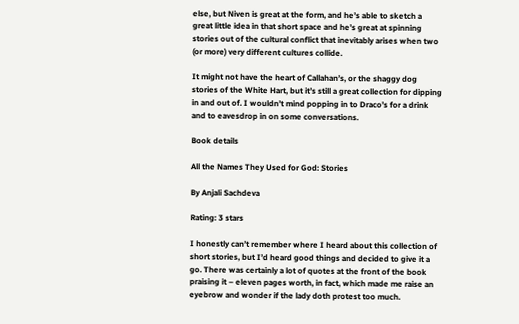else, but Niven is great at the form, and he’s able to sketch a great little idea in that short space and he’s great at spinning stories out of the cultural conflict that inevitably arises when two (or more) very different cultures collide.

It might not have the heart of Callahan’s, or the shaggy dog stories of the White Hart, but it’s still a great collection for dipping in and out of. I wouldn’t mind popping in to Draco’s for a drink and to eavesdrop in on some conversations.

Book details

All the Names They Used for God: Stories

By Anjali Sachdeva

Rating: 3 stars

I honestly can’t remember where I heard about this collection of short stories, but I’d heard good things and decided to give it a go. There was certainly a lot of quotes at the front of the book praising it – eleven pages worth, in fact, which made me raise an eyebrow and wonder if the lady doth protest too much.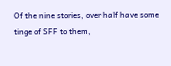Of the nine stories, over half have some tinge of SFF to them,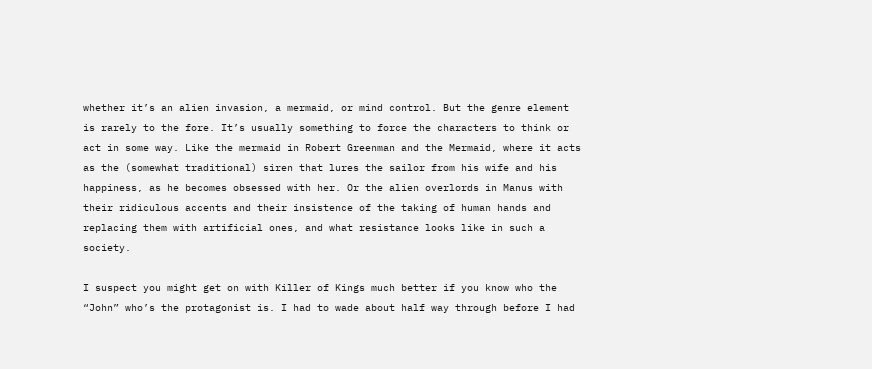whether it’s an alien invasion, a mermaid, or mind control. But the genre element is rarely to the fore. It’s usually something to force the characters to think or act in some way. Like the mermaid in Robert Greenman and the Mermaid, where it acts as the (somewhat traditional) siren that lures the sailor from his wife and his happiness, as he becomes obsessed with her. Or the alien overlords in Manus with their ridiculous accents and their insistence of the taking of human hands and replacing them with artificial ones, and what resistance looks like in such a society.

I suspect you might get on with Killer of Kings much better if you know who the “John” who’s the protagonist is. I had to wade about half way through before I had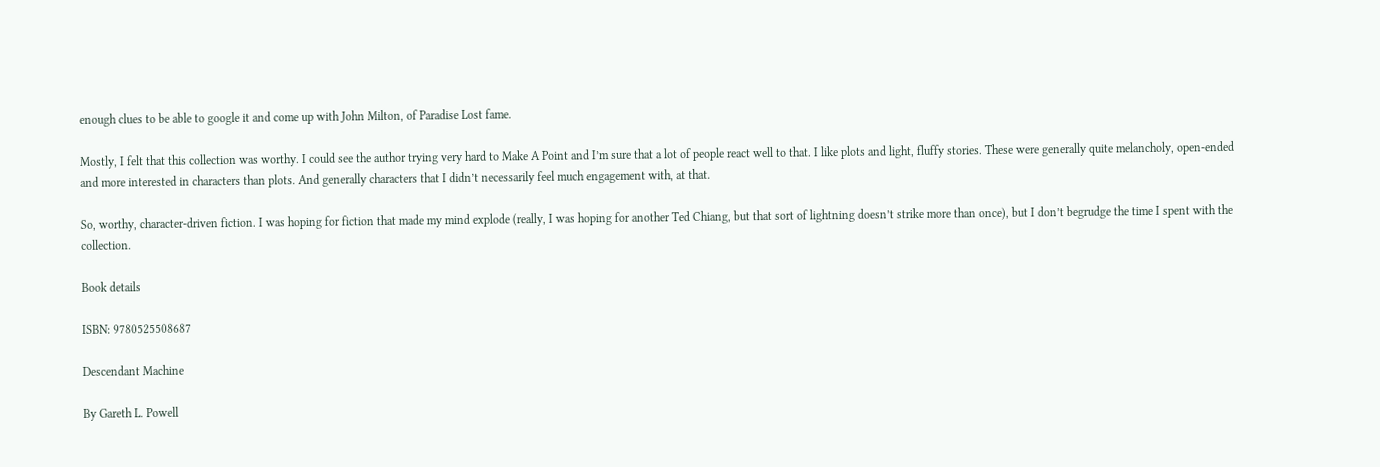enough clues to be able to google it and come up with John Milton, of Paradise Lost fame.

Mostly, I felt that this collection was worthy. I could see the author trying very hard to Make A Point and I’m sure that a lot of people react well to that. I like plots and light, fluffy stories. These were generally quite melancholy, open-ended and more interested in characters than plots. And generally characters that I didn’t necessarily feel much engagement with, at that.

So, worthy, character-driven fiction. I was hoping for fiction that made my mind explode (really, I was hoping for another Ted Chiang, but that sort of lightning doesn’t strike more than once), but I don’t begrudge the time I spent with the collection.

Book details

ISBN: 9780525508687

Descendant Machine

By Gareth L. Powell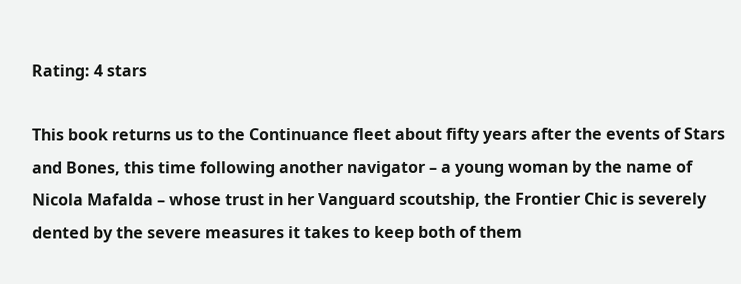Rating: 4 stars

This book returns us to the Continuance fleet about fifty years after the events of Stars and Bones, this time following another navigator – a young woman by the name of Nicola Mafalda – whose trust in her Vanguard scoutship, the Frontier Chic is severely dented by the severe measures it takes to keep both of them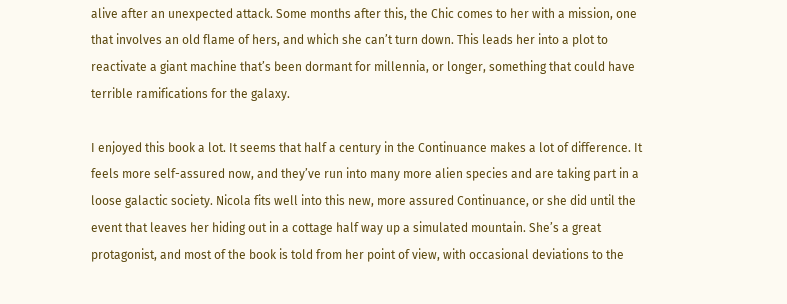alive after an unexpected attack. Some months after this, the Chic comes to her with a mission, one that involves an old flame of hers, and which she can’t turn down. This leads her into a plot to reactivate a giant machine that’s been dormant for millennia, or longer, something that could have terrible ramifications for the galaxy.

I enjoyed this book a lot. It seems that half a century in the Continuance makes a lot of difference. It feels more self-assured now, and they’ve run into many more alien species and are taking part in a loose galactic society. Nicola fits well into this new, more assured Continuance, or she did until the event that leaves her hiding out in a cottage half way up a simulated mountain. She’s a great protagonist, and most of the book is told from her point of view, with occasional deviations to the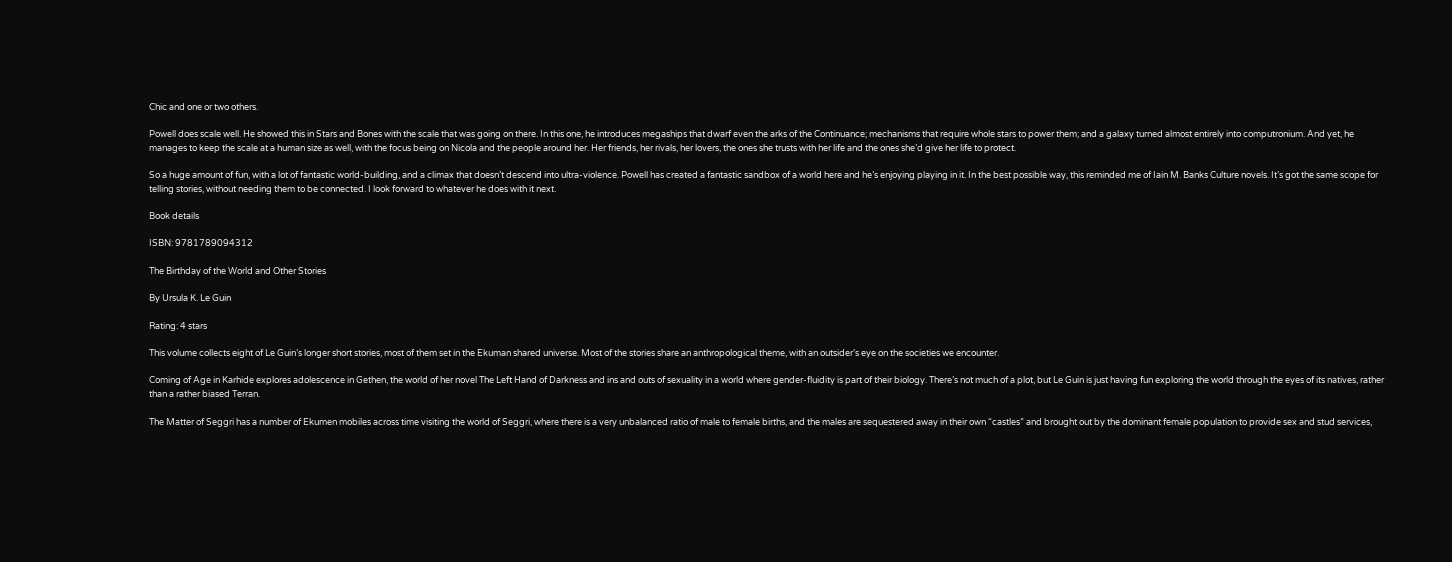Chic and one or two others.

Powell does scale well. He showed this in Stars and Bones with the scale that was going on there. In this one, he introduces megaships that dwarf even the arks of the Continuance; mechanisms that require whole stars to power them; and a galaxy turned almost entirely into computronium. And yet, he manages to keep the scale at a human size as well, with the focus being on Nicola and the people around her. Her friends, her rivals, her lovers, the ones she trusts with her life and the ones she’d give her life to protect.

So a huge amount of fun, with a lot of fantastic world-building, and a climax that doesn’t descend into ultra-violence. Powell has created a fantastic sandbox of a world here and he’s enjoying playing in it. In the best possible way, this reminded me of Iain M. Banks Culture novels. It’s got the same scope for telling stories, without needing them to be connected. I look forward to whatever he does with it next.

Book details

ISBN: 9781789094312

The Birthday of the World and Other Stories

By Ursula K. Le Guin

Rating: 4 stars

This volume collects eight of Le Guin’s longer short stories, most of them set in the Ekuman shared universe. Most of the stories share an anthropological theme, with an outsider’s eye on the societies we encounter.

Coming of Age in Karhide explores adolescence in Gethen, the world of her novel The Left Hand of Darkness and ins and outs of sexuality in a world where gender-fluidity is part of their biology. There’s not much of a plot, but Le Guin is just having fun exploring the world through the eyes of its natives, rather than a rather biased Terran.

The Matter of Seggri has a number of Ekumen mobiles across time visiting the world of Seggri, where there is a very unbalanced ratio of male to female births, and the males are sequestered away in their own “castles” and brought out by the dominant female population to provide sex and stud services,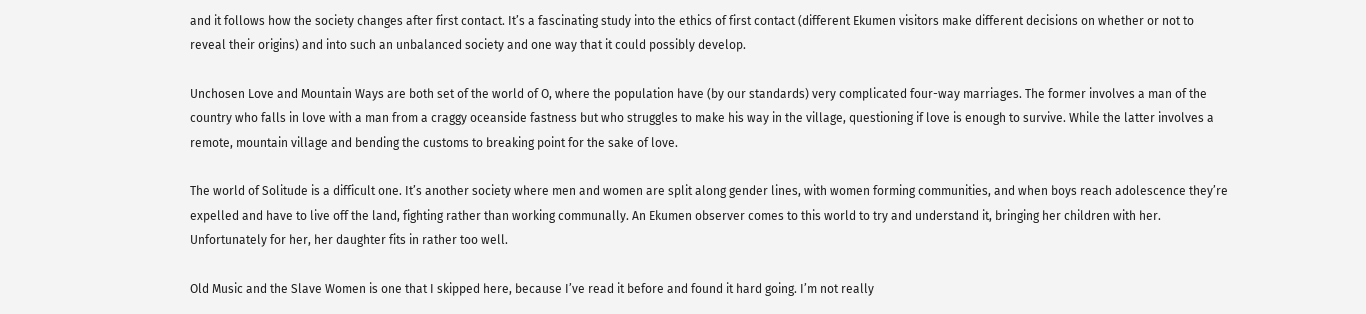and it follows how the society changes after first contact. It’s a fascinating study into the ethics of first contact (different Ekumen visitors make different decisions on whether or not to reveal their origins) and into such an unbalanced society and one way that it could possibly develop.

Unchosen Love and Mountain Ways are both set of the world of O, where the population have (by our standards) very complicated four-way marriages. The former involves a man of the country who falls in love with a man from a craggy oceanside fastness but who struggles to make his way in the village, questioning if love is enough to survive. While the latter involves a remote, mountain village and bending the customs to breaking point for the sake of love.

The world of Solitude is a difficult one. It’s another society where men and women are split along gender lines, with women forming communities, and when boys reach adolescence they’re expelled and have to live off the land, fighting rather than working communally. An Ekumen observer comes to this world to try and understand it, bringing her children with her. Unfortunately for her, her daughter fits in rather too well.

Old Music and the Slave Women is one that I skipped here, because I’ve read it before and found it hard going. I’m not really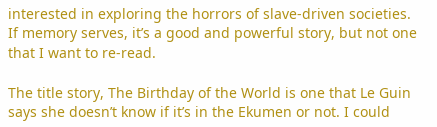interested in exploring the horrors of slave-driven societies. If memory serves, it’s a good and powerful story, but not one that I want to re-read.

The title story, The Birthday of the World is one that Le Guin says she doesn’t know if it’s in the Ekumen or not. I could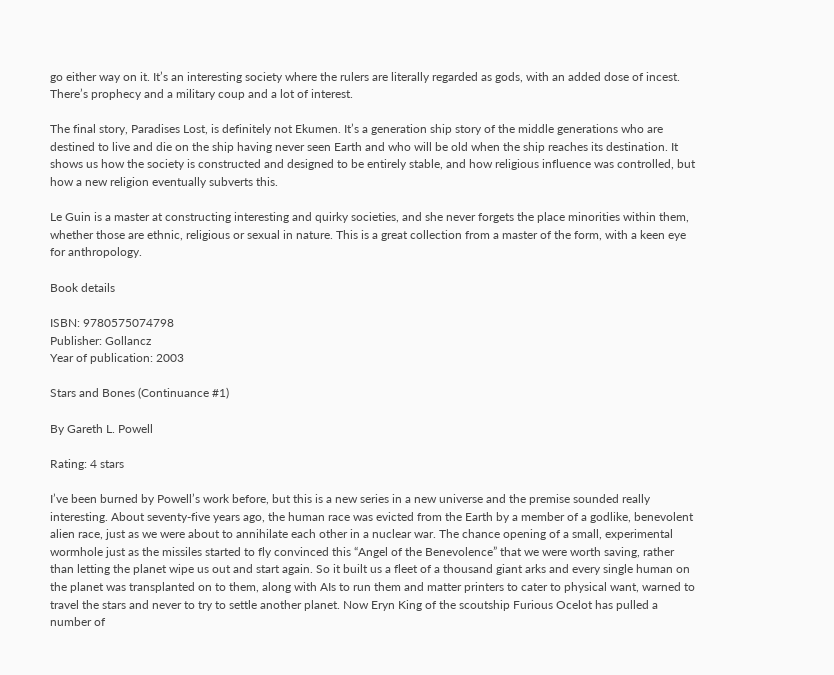go either way on it. It’s an interesting society where the rulers are literally regarded as gods, with an added dose of incest. There’s prophecy and a military coup and a lot of interest.

The final story, Paradises Lost, is definitely not Ekumen. It’s a generation ship story of the middle generations who are destined to live and die on the ship having never seen Earth and who will be old when the ship reaches its destination. It shows us how the society is constructed and designed to be entirely stable, and how religious influence was controlled, but how a new religion eventually subverts this.

Le Guin is a master at constructing interesting and quirky societies, and she never forgets the place minorities within them, whether those are ethnic, religious or sexual in nature. This is a great collection from a master of the form, with a keen eye for anthropology.

Book details

ISBN: 9780575074798
Publisher: Gollancz
Year of publication: 2003

Stars and Bones (Continuance #1)

By Gareth L. Powell

Rating: 4 stars

I’ve been burned by Powell’s work before, but this is a new series in a new universe and the premise sounded really interesting. About seventy-five years ago, the human race was evicted from the Earth by a member of a godlike, benevolent alien race, just as we were about to annihilate each other in a nuclear war. The chance opening of a small, experimental wormhole just as the missiles started to fly convinced this “Angel of the Benevolence” that we were worth saving, rather than letting the planet wipe us out and start again. So it built us a fleet of a thousand giant arks and every single human on the planet was transplanted on to them, along with AIs to run them and matter printers to cater to physical want, warned to travel the stars and never to try to settle another planet. Now Eryn King of the scoutship Furious Ocelot has pulled a number of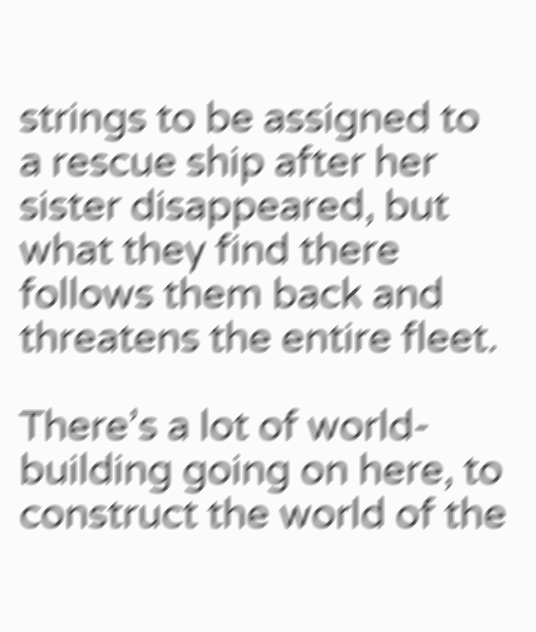strings to be assigned to a rescue ship after her sister disappeared, but what they find there follows them back and threatens the entire fleet.

There’s a lot of world-building going on here, to construct the world of the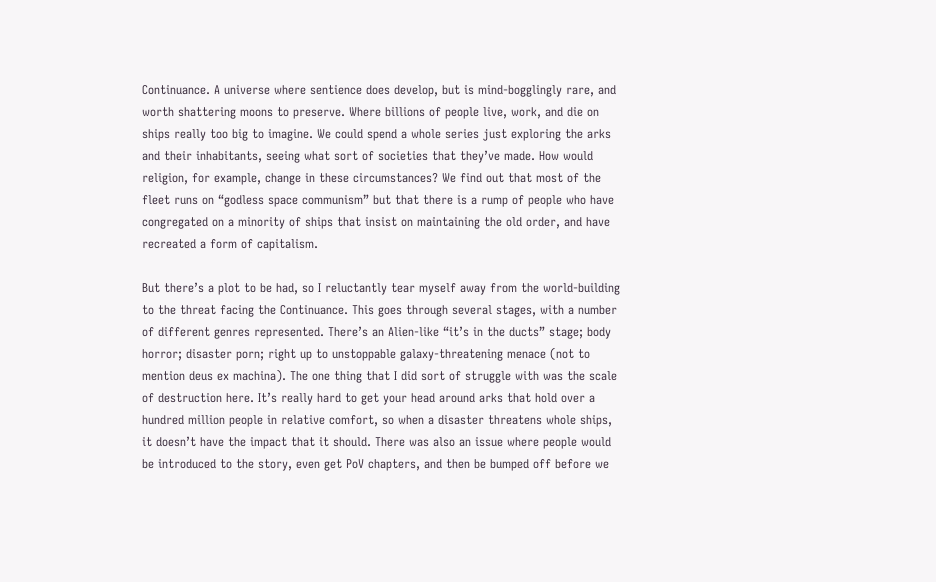Continuance. A universe where sentience does develop, but is mind-bogglingly rare, and worth shattering moons to preserve. Where billions of people live, work, and die on ships really too big to imagine. We could spend a whole series just exploring the arks and their inhabitants, seeing what sort of societies that they’ve made. How would religion, for example, change in these circumstances? We find out that most of the fleet runs on “godless space communism” but that there is a rump of people who have congregated on a minority of ships that insist on maintaining the old order, and have recreated a form of capitalism.

But there’s a plot to be had, so I reluctantly tear myself away from the world-building to the threat facing the Continuance. This goes through several stages, with a number of different genres represented. There’s an Alien-like “it’s in the ducts” stage; body horror; disaster porn; right up to unstoppable galaxy-threatening menace (not to mention deus ex machina). The one thing that I did sort of struggle with was the scale of destruction here. It’s really hard to get your head around arks that hold over a hundred million people in relative comfort, so when a disaster threatens whole ships, it doesn’t have the impact that it should. There was also an issue where people would be introduced to the story, even get PoV chapters, and then be bumped off before we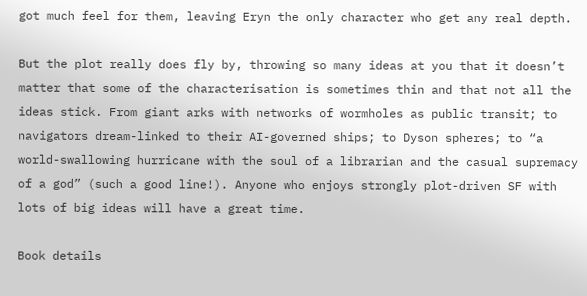got much feel for them, leaving Eryn the only character who get any real depth.

But the plot really does fly by, throwing so many ideas at you that it doesn’t matter that some of the characterisation is sometimes thin and that not all the ideas stick. From giant arks with networks of wormholes as public transit; to navigators dream-linked to their AI-governed ships; to Dyson spheres; to “a world-swallowing hurricane with the soul of a librarian and the casual supremacy of a god” (such a good line!). Anyone who enjoys strongly plot-driven SF with lots of big ideas will have a great time.

Book details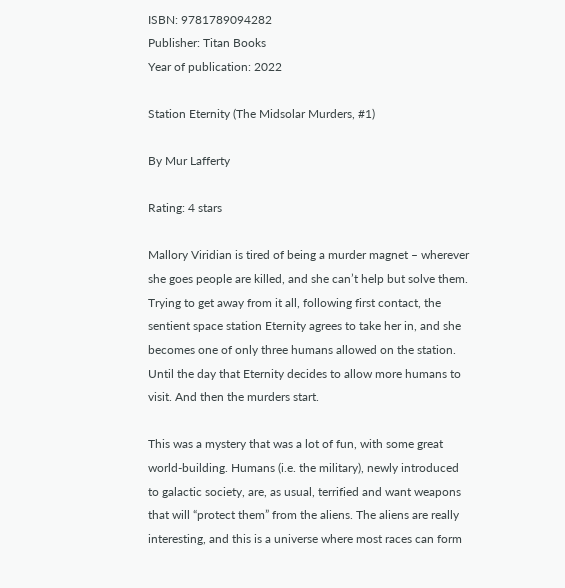ISBN: 9781789094282
Publisher: Titan Books
Year of publication: 2022

Station Eternity (The Midsolar Murders, #1)

By Mur Lafferty

Rating: 4 stars

Mallory Viridian is tired of being a murder magnet – wherever she goes people are killed, and she can’t help but solve them. Trying to get away from it all, following first contact, the sentient space station Eternity agrees to take her in, and she becomes one of only three humans allowed on the station. Until the day that Eternity decides to allow more humans to visit. And then the murders start.

This was a mystery that was a lot of fun, with some great world-building. Humans (i.e. the military), newly introduced to galactic society, are, as usual, terrified and want weapons that will “protect them” from the aliens. The aliens are really interesting, and this is a universe where most races can form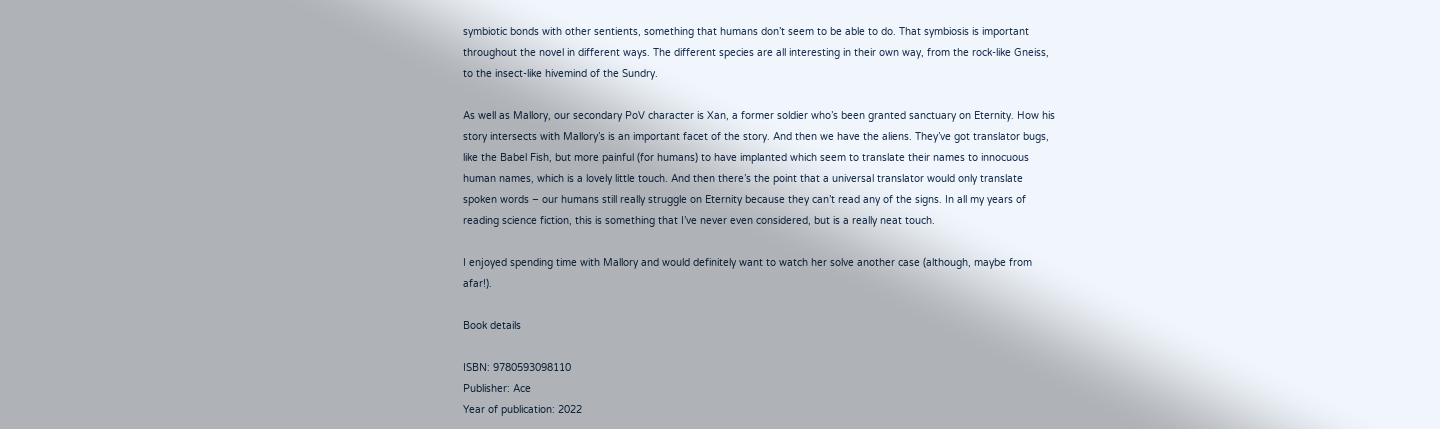symbiotic bonds with other sentients, something that humans don’t seem to be able to do. That symbiosis is important throughout the novel in different ways. The different species are all interesting in their own way, from the rock-like Gneiss, to the insect-like hivemind of the Sundry.

As well as Mallory, our secondary PoV character is Xan, a former soldier who’s been granted sanctuary on Eternity. How his story intersects with Mallory’s is an important facet of the story. And then we have the aliens. They’ve got translator bugs, like the Babel Fish, but more painful (for humans) to have implanted which seem to translate their names to innocuous human names, which is a lovely little touch. And then there’s the point that a universal translator would only translate spoken words – our humans still really struggle on Eternity because they can’t read any of the signs. In all my years of reading science fiction, this is something that I’ve never even considered, but is a really neat touch.

I enjoyed spending time with Mallory and would definitely want to watch her solve another case (although, maybe from afar!).

Book details

ISBN: 9780593098110
Publisher: Ace
Year of publication: 2022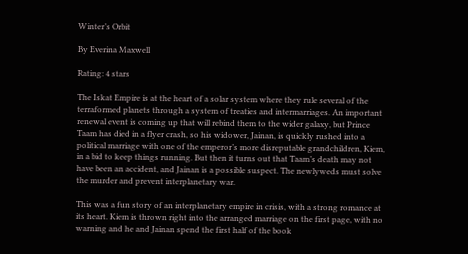Winter’s Orbit

By Everina Maxwell

Rating: 4 stars

The Iskat Empire is at the heart of a solar system where they rule several of the terraformed planets through a system of treaties and intermarriages. An important renewal event is coming up that will rebind them to the wider galaxy, but Prince Taam has died in a flyer crash, so his widower, Jainan, is quickly rushed into a political marriage with one of the emperor’s more disreputable grandchildren, Kiem, in a bid to keep things running. But then it turns out that Taam’s death may not have been an accident, and Jainan is a possible suspect. The newlyweds must solve the murder and prevent interplanetary war.

This was a fun story of an interplanetary empire in crisis, with a strong romance at its heart. Kiem is thrown right into the arranged marriage on the first page, with no warning and he and Jainan spend the first half of the book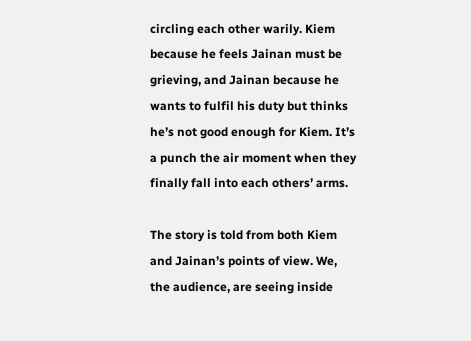circling each other warily. Kiem because he feels Jainan must be grieving, and Jainan because he wants to fulfil his duty but thinks he’s not good enough for Kiem. It’s a punch the air moment when they finally fall into each others’ arms.

The story is told from both Kiem and Jainan’s points of view. We, the audience, are seeing inside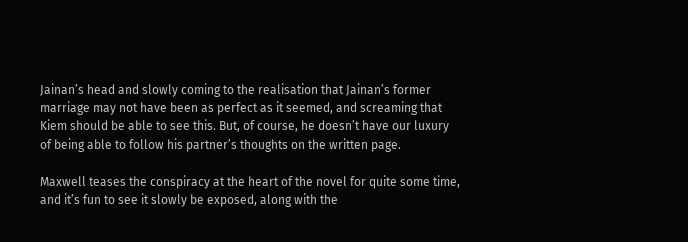Jainan’s head and slowly coming to the realisation that Jainan’s former marriage may not have been as perfect as it seemed, and screaming that Kiem should be able to see this. But, of course, he doesn’t have our luxury of being able to follow his partner’s thoughts on the written page.

Maxwell teases the conspiracy at the heart of the novel for quite some time, and it’s fun to see it slowly be exposed, along with the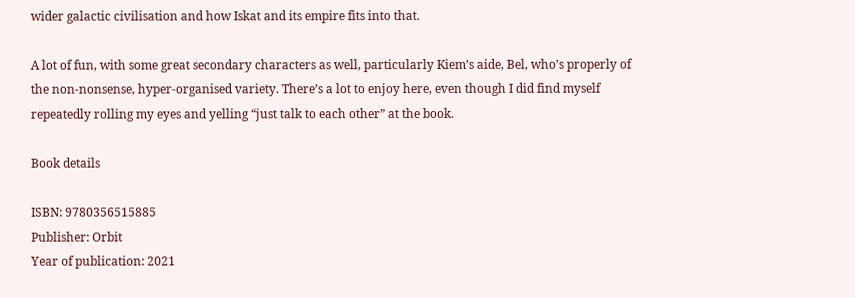wider galactic civilisation and how Iskat and its empire fits into that.

A lot of fun, with some great secondary characters as well, particularly Kiem’s aide, Bel, who’s properly of the non-nonsense, hyper-organised variety. There’s a lot to enjoy here, even though I did find myself repeatedly rolling my eyes and yelling “just talk to each other” at the book.

Book details

ISBN: 9780356515885
Publisher: Orbit
Year of publication: 2021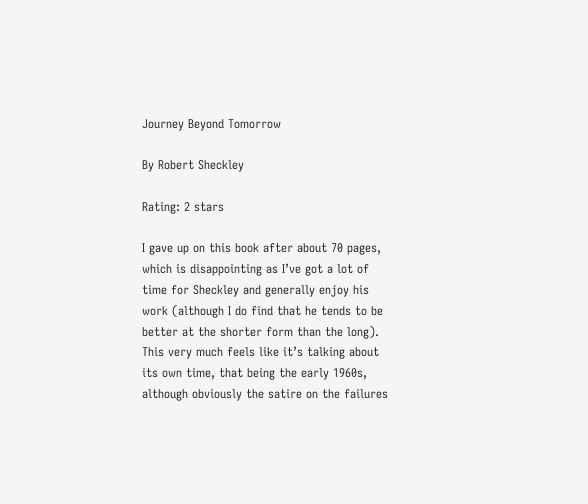Journey Beyond Tomorrow

By Robert Sheckley

Rating: 2 stars

I gave up on this book after about 70 pages, which is disappointing as I’ve got a lot of time for Sheckley and generally enjoy his work (although I do find that he tends to be better at the shorter form than the long). This very much feels like it’s talking about its own time, that being the early 1960s, although obviously the satire on the failures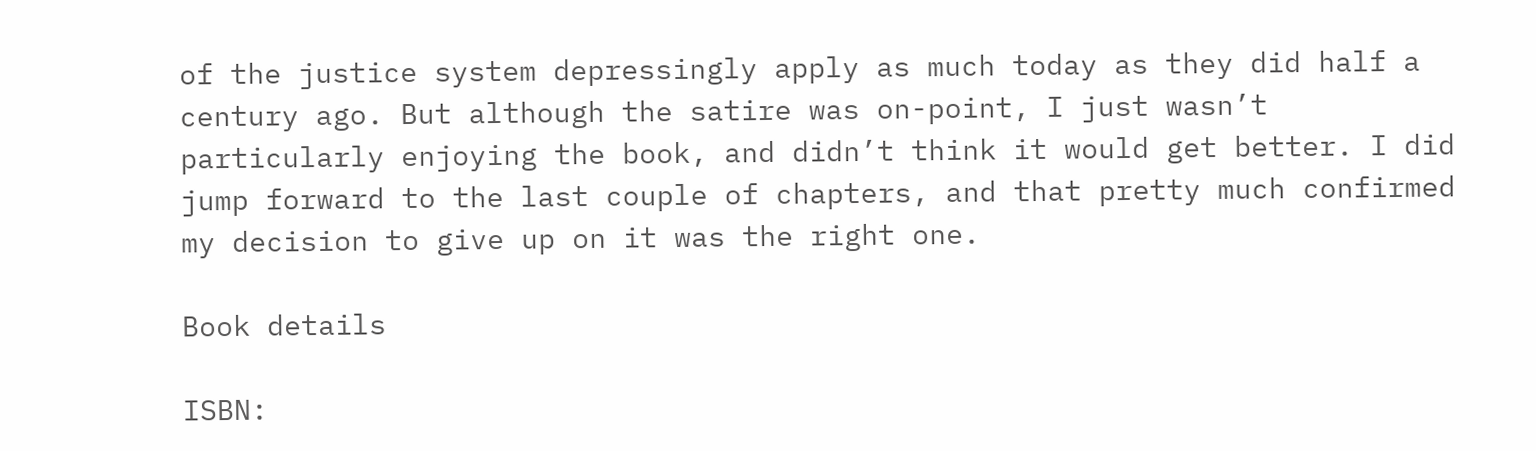of the justice system depressingly apply as much today as they did half a century ago. But although the satire was on-point, I just wasn’t particularly enjoying the book, and didn’t think it would get better. I did jump forward to the last couple of chapters, and that pretty much confirmed my decision to give up on it was the right one.

Book details

ISBN: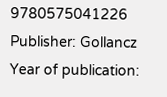9780575041226
Publisher: Gollancz
Year of publication: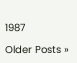1987

Older Posts »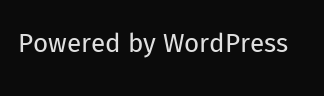Powered by WordPress